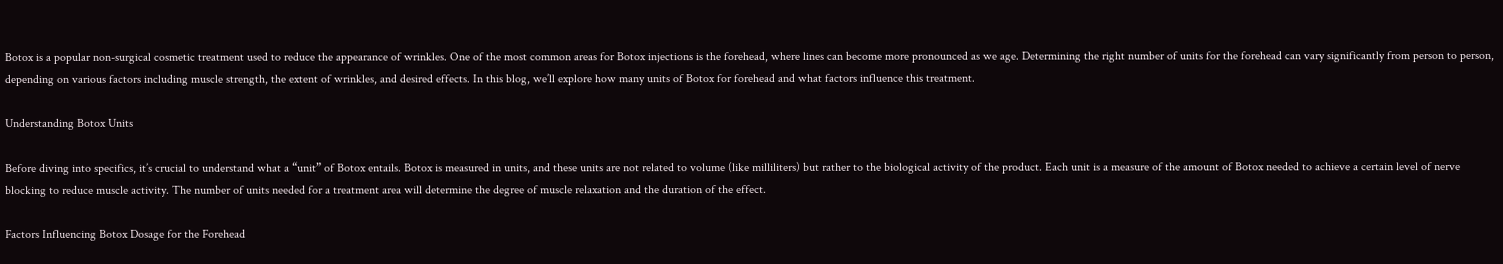Botox is a popular non-surgical cosmetic treatment used to reduce the appearance of wrinkles. One of the most common areas for Botox injections is the forehead, where lines can become more pronounced as we age. Determining the right number of units for the forehead can vary significantly from person to person, depending on various factors including muscle strength, the extent of wrinkles, and desired effects. In this blog, we’ll explore how many units of Botox for forehead and what factors influence this treatment.

Understanding Botox Units

Before diving into specifics, it’s crucial to understand what a “unit” of Botox entails. Botox is measured in units, and these units are not related to volume (like milliliters) but rather to the biological activity of the product. Each unit is a measure of the amount of Botox needed to achieve a certain level of nerve blocking to reduce muscle activity. The number of units needed for a treatment area will determine the degree of muscle relaxation and the duration of the effect.

Factors Influencing Botox Dosage for the Forehead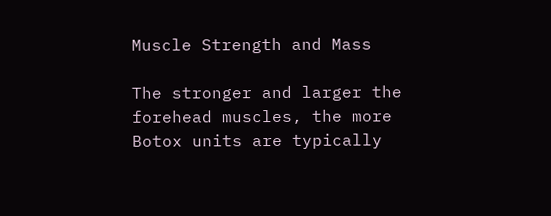Muscle Strength and Mass

The stronger and larger the forehead muscles, the more Botox units are typically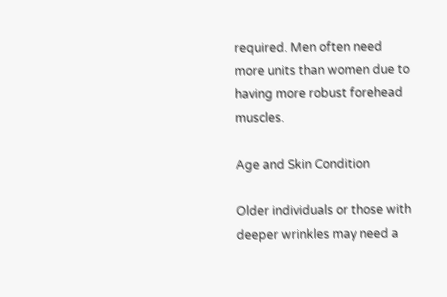required. Men often need more units than women due to having more robust forehead muscles.

Age and Skin Condition

Older individuals or those with deeper wrinkles may need a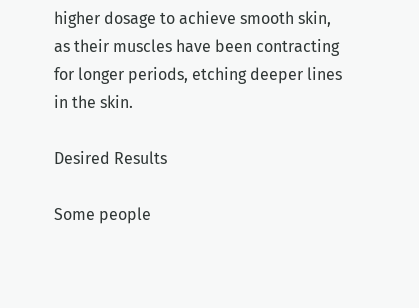higher dosage to achieve smooth skin, as their muscles have been contracting for longer periods, etching deeper lines in the skin.

Desired Results

Some people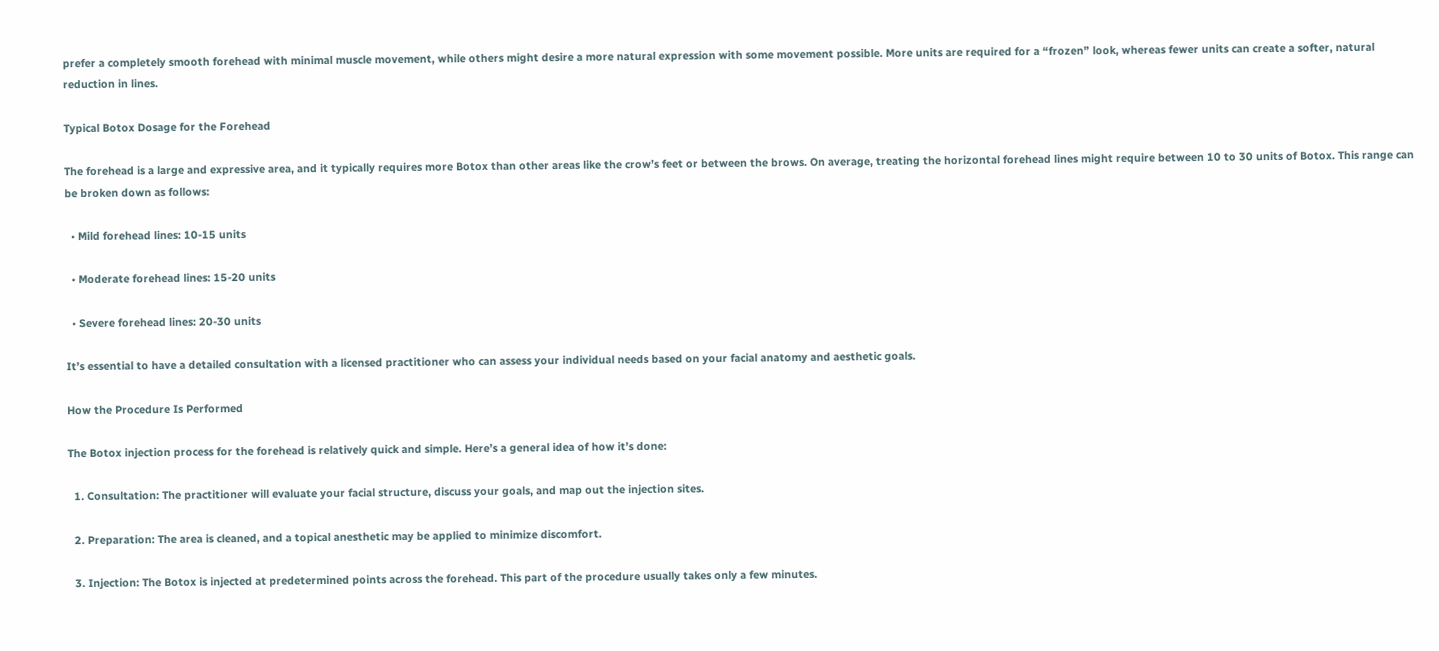prefer a completely smooth forehead with minimal muscle movement, while others might desire a more natural expression with some movement possible. More units are required for a “frozen” look, whereas fewer units can create a softer, natural reduction in lines.

Typical Botox Dosage for the Forehead

The forehead is a large and expressive area, and it typically requires more Botox than other areas like the crow’s feet or between the brows. On average, treating the horizontal forehead lines might require between 10 to 30 units of Botox. This range can be broken down as follows:

  • Mild forehead lines: 10-15 units

  • Moderate forehead lines: 15-20 units

  • Severe forehead lines: 20-30 units

It’s essential to have a detailed consultation with a licensed practitioner who can assess your individual needs based on your facial anatomy and aesthetic goals.

How the Procedure Is Performed

The Botox injection process for the forehead is relatively quick and simple. Here’s a general idea of how it’s done:

  1. Consultation: The practitioner will evaluate your facial structure, discuss your goals, and map out the injection sites.

  2. Preparation: The area is cleaned, and a topical anesthetic may be applied to minimize discomfort.

  3. Injection: The Botox is injected at predetermined points across the forehead. This part of the procedure usually takes only a few minutes.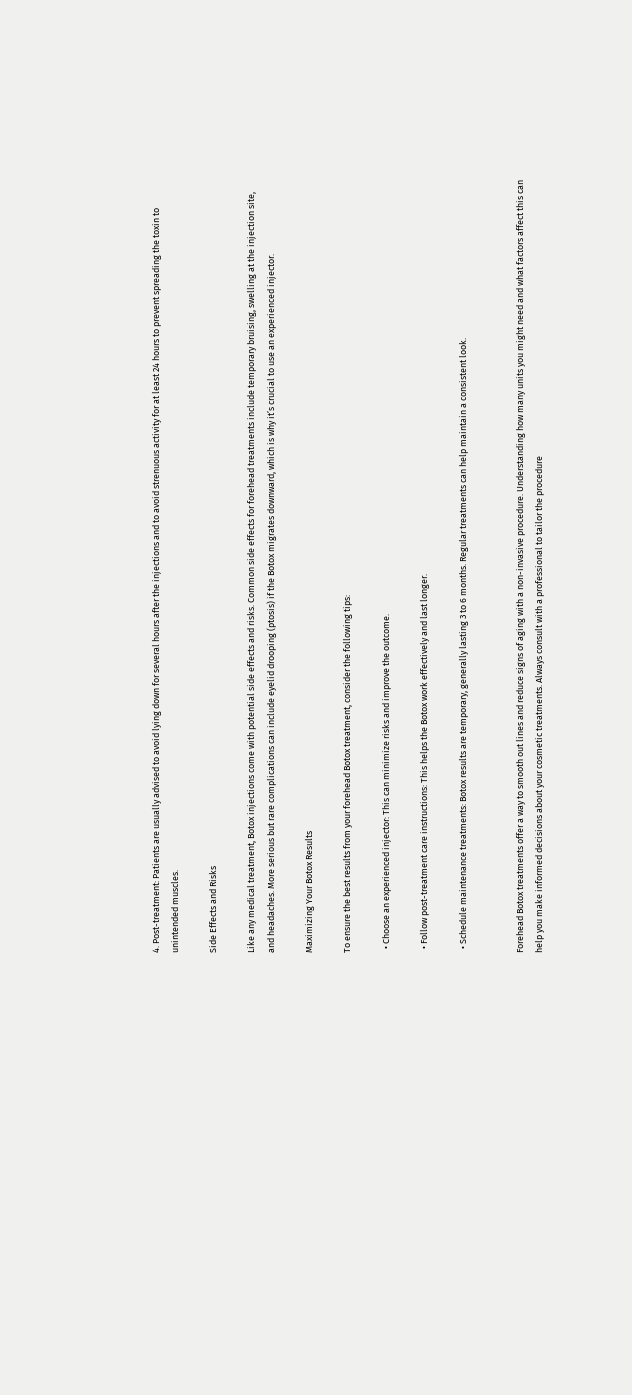4. Post-treatment: Patients are usually advised to avoid lying down for several hours after the injections and to avoid strenuous activity for at least 24 hours to prevent spreading the toxin to unintended muscles.

Side Effects and Risks

Like any medical treatment, Botox injections come with potential side effects and risks. Common side effects for forehead treatments include temporary bruising, swelling at the injection site, and headaches. More serious but rare complications can include eyelid drooping (ptosis) if the Botox migrates downward, which is why it’s crucial to use an experienced injector.

Maximizing Your Botox Results

To ensure the best results from your forehead Botox treatment, consider the following tips:

  • Choose an experienced injector: This can minimize risks and improve the outcome.

  • Follow post-treatment care instructions: This helps the Botox work effectively and last longer.

  • Schedule maintenance treatments: Botox results are temporary, generally lasting 3 to 6 months. Regular treatments can help maintain a consistent look.


Forehead Botox treatments offer a way to smooth out lines and reduce signs of aging with a non-invasive procedure. Understanding how many units you might need and what factors affect this can help you make informed decisions about your cosmetic treatments. Always consult with a professional to tailor the procedure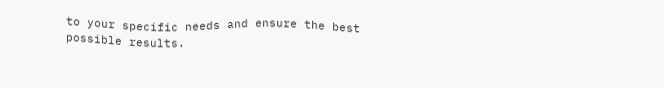to your specific needs and ensure the best possible results.